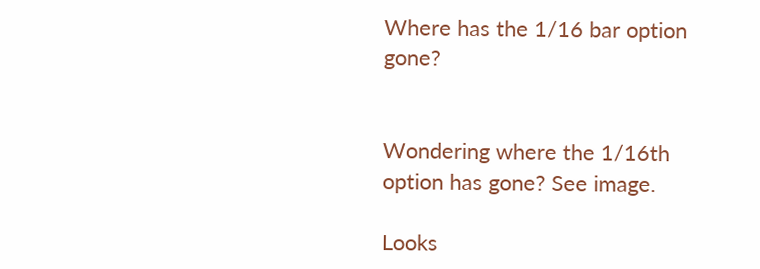Where has the 1/16 bar option gone?


Wondering where the 1/16th option has gone? See image.

Looks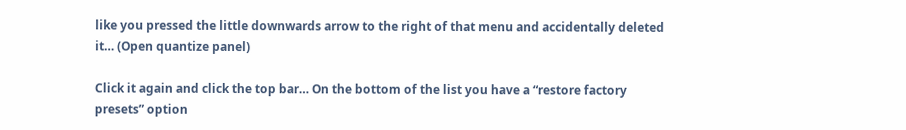like you pressed the little downwards arrow to the right of that menu and accidentally deleted it… (Open quantize panel)

Click it again and click the top bar… On the bottom of the list you have a “restore factory presets” option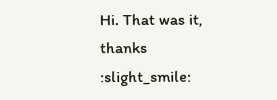Hi. That was it, thanks :slight_smile: